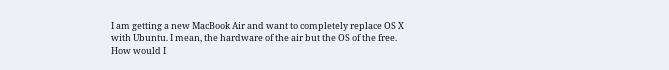I am getting a new MacBook Air and want to completely replace OS X with Ubuntu. I mean, the hardware of the air but the OS of the free. How would I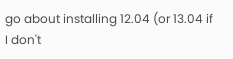go about installing 12.04 (or 13.04 if I don't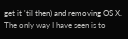get it 'til then) and removing OS X. The only way I have seen is to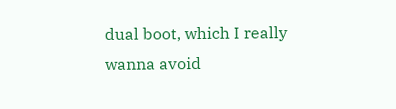dual boot, which I really wanna avoid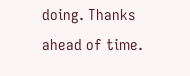doing. Thanks ahead of time.